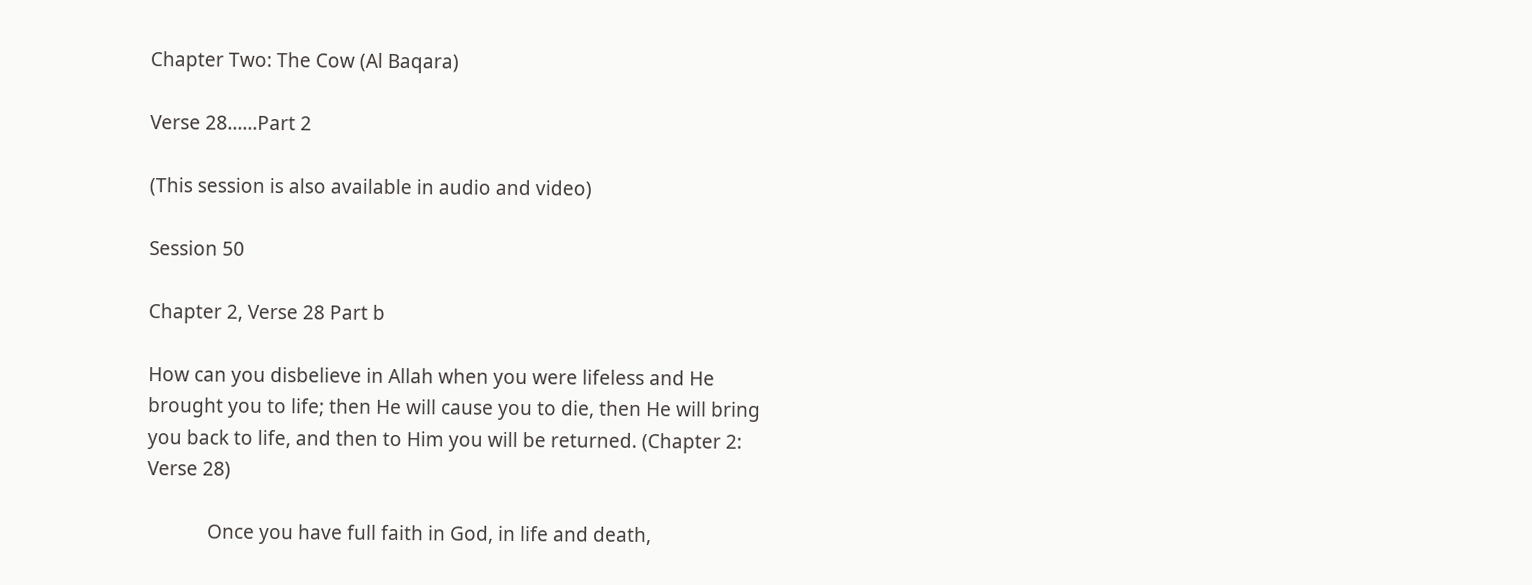Chapter Two: The Cow (Al Baqara)

Verse 28......Part 2

(This session is also available in audio and video)

Session 50

Chapter 2, Verse 28 Part b

How can you disbelieve in Allah when you were lifeless and He brought you to life; then He will cause you to die, then He will bring you back to life, and then to Him you will be returned. (Chapter 2: Verse 28)

            Once you have full faith in God, in life and death,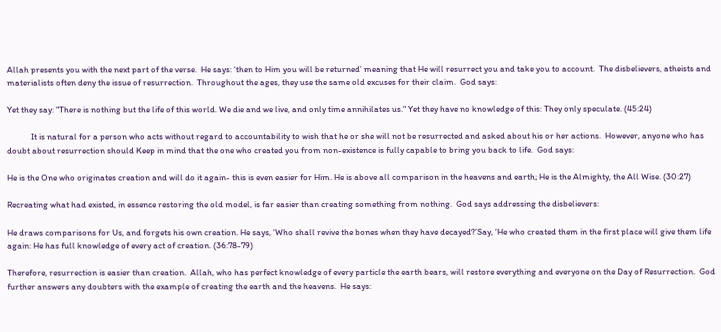Allah presents you with the next part of the verse.  He says: ‘then to Him you will be returned’ meaning that He will resurrect you and take you to account.  The disbelievers, atheists and materialists often deny the issue of resurrection.  Throughout the ages, they use the same old excuses for their claim.  God says:

Yet they say: "There is nothing but the life of this world. We die and we live, and only time annihilates us." Yet they have no knowledge of this: They only speculate. (45:24)

            It is natural for a person who acts without regard to accountability to wish that he or she will not be resurrected and asked about his or her actions.  However, anyone who has doubt about resurrection should Keep in mind that the one who created you from non-existence is fully capable to bring you back to life.  God says:

He is the One who originates creation and will do it again- this is even easier for Him. He is above all comparison in the heavens and earth; He is the Almighty, the All Wise. (30:27)

Recreating what had existed, in essence restoring the old model, is far easier than creating something from nothing.  God says addressing the disbelievers:

He draws comparisons for Us, and forgets his own creation. He says, ‘Who shall revive the bones when they have decayed?’Say, ‘He who created them in the first place will give them life again: He has full knowledge of every act of creation. (36:78-79)

Therefore, resurrection is easier than creation.  Allah, who has perfect knowledge of every particle the earth bears, will restore everything and everyone on the Day of Resurrection.  God further answers any doubters with the example of creating the earth and the heavens.  He says: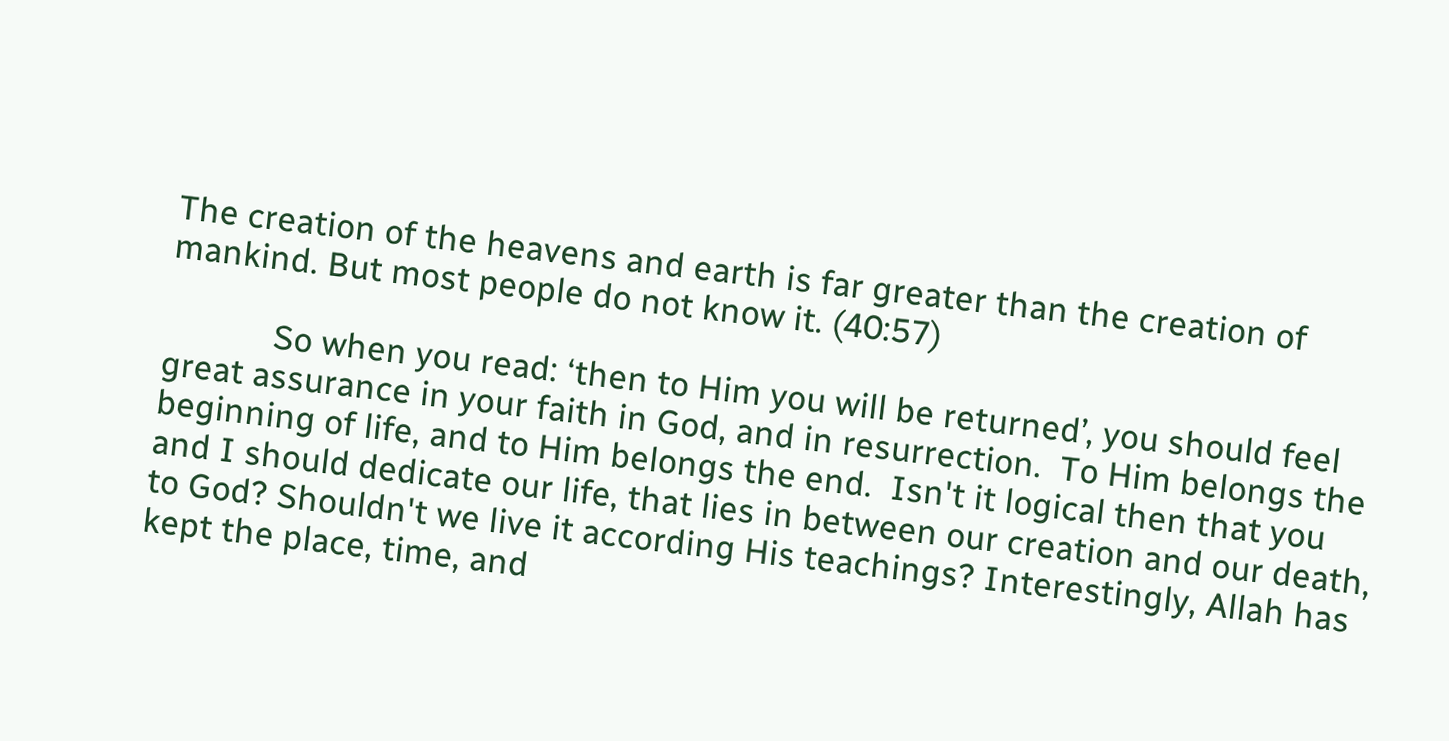The creation of the heavens and earth is far greater than the creation of mankind. But most people do not know it. (40:57)

            So when you read: ‘then to Him you will be returned’, you should feel great assurance in your faith in God, and in resurrection.  To Him belongs the beginning of life, and to Him belongs the end.  Isn't it logical then that you and I should dedicate our life, that lies in between our creation and our death, to God? Shouldn't we live it according His teachings? Interestingly, Allah has kept the place, time, and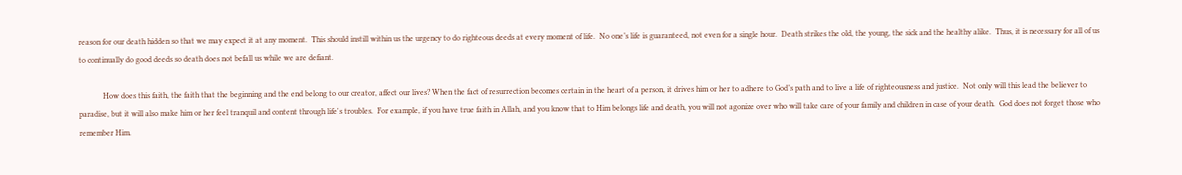reason for our death hidden so that we may expect it at any moment.  This should instill within us the urgency to do righteous deeds at every moment of life.  No one’s life is guaranteed, not even for a single hour.  Death strikes the old, the young, the sick and the healthy alike.  Thus, it is necessary for all of us to continually do good deeds so death does not befall us while we are defiant.

            How does this faith, the faith that the beginning and the end belong to our creator, affect our lives? When the fact of resurrection becomes certain in the heart of a person, it drives him or her to adhere to God’s path and to live a life of righteousness and justice.  Not only will this lead the believer to paradise, but it will also make him or her feel tranquil and content through life's troubles.  For example, if you have true faith in Allah, and you know that to Him belongs life and death, you will not agonize over who will take care of your family and children in case of your death.  God does not forget those who remember Him.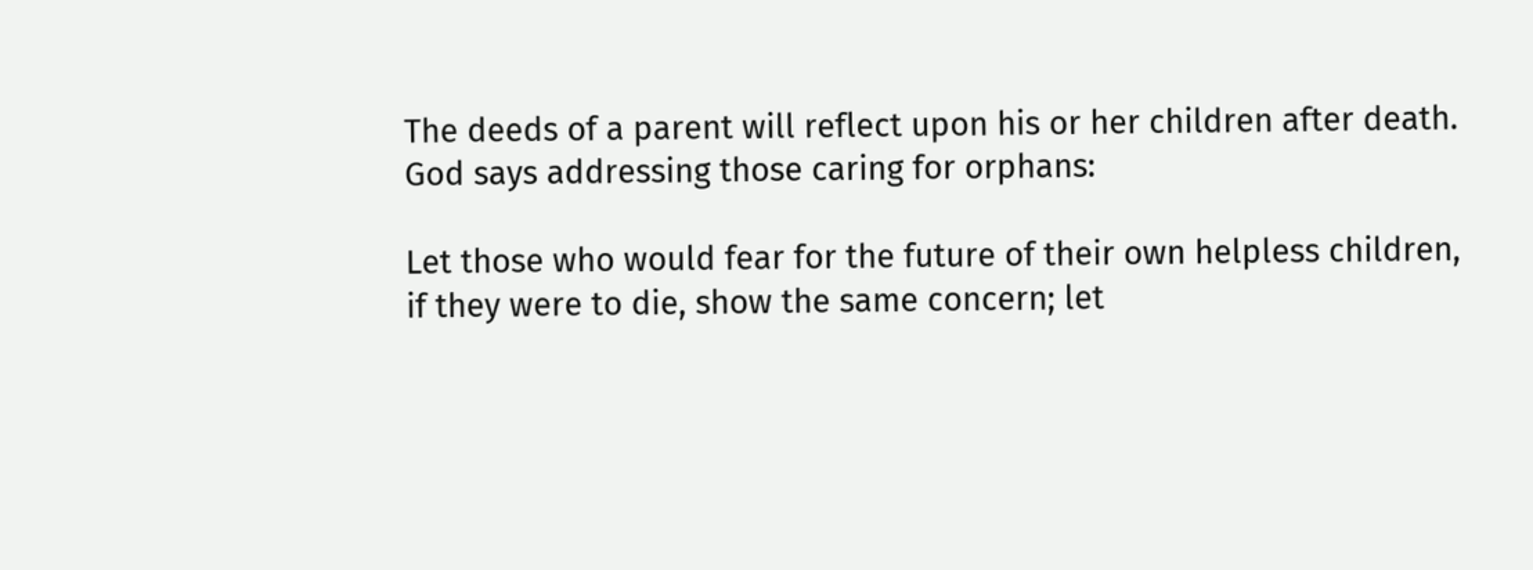The deeds of a parent will reflect upon his or her children after death.  God says addressing those caring for orphans:

Let those who would fear for the future of their own helpless children, if they were to die, show the same concern; let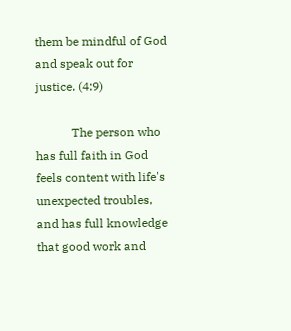them be mindful of God and speak out for justice. (4:9)

            The person who has full faith in God feels content with life's unexpected troubles, and has full knowledge that good work and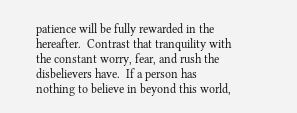patience will be fully rewarded in the hereafter.  Contrast that tranquility with the constant worry, fear, and rush the disbelievers have.  If a person has nothing to believe in beyond this world,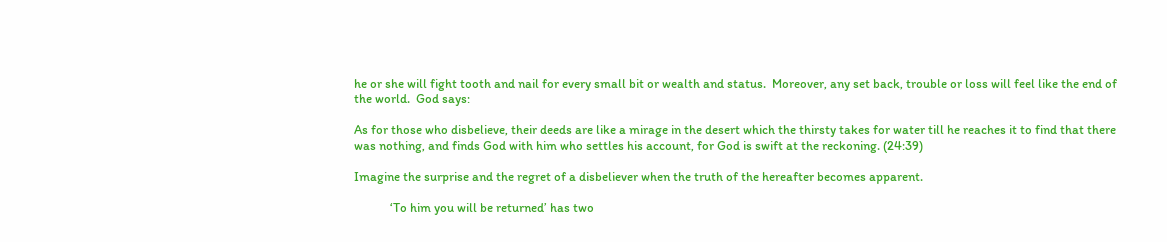he or she will fight tooth and nail for every small bit or wealth and status.  Moreover, any set back, trouble or loss will feel like the end of the world.  God says:

As for those who disbelieve, their deeds are like a mirage in the desert which the thirsty takes for water till he reaches it to find that there was nothing, and finds God with him who settles his account, for God is swift at the reckoning. (24:39)

Imagine the surprise and the regret of a disbeliever when the truth of the hereafter becomes apparent.

            ‘To him you will be returned’ has two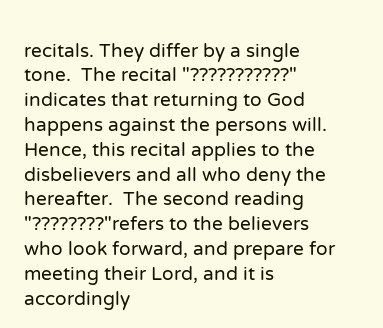recitals. They differ by a single tone.  The recital "???????????" indicates that returning to God happens against the persons will.   Hence, this recital applies to the disbelievers and all who deny the hereafter.  The second reading "????????"refers to the believers who look forward, and prepare for meeting their Lord, and it is accordingly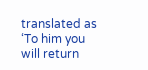translated as ‘To him you will return